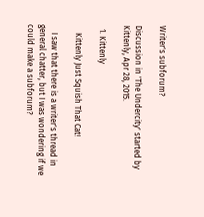Writer's subforum?

Discussion in 'The Undercity' started by Kittenly, Apr 28, 2015.

  1. Kittenly

    Kittenly Just Squish That Cat!

    I saw that there is a writer's thread in general chatter, but I was wondering if we could make a subforum?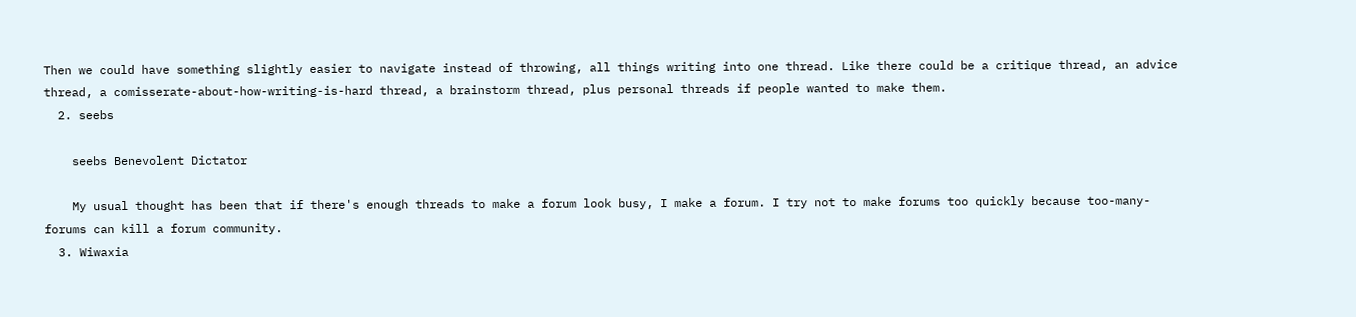Then we could have something slightly easier to navigate instead of throwing, all things writing into one thread. Like there could be a critique thread, an advice thread, a comisserate-about-how-writing-is-hard thread, a brainstorm thread, plus personal threads if people wanted to make them.
  2. seebs

    seebs Benevolent Dictator

    My usual thought has been that if there's enough threads to make a forum look busy, I make a forum. I try not to make forums too quickly because too-many-forums can kill a forum community.
  3. Wiwaxia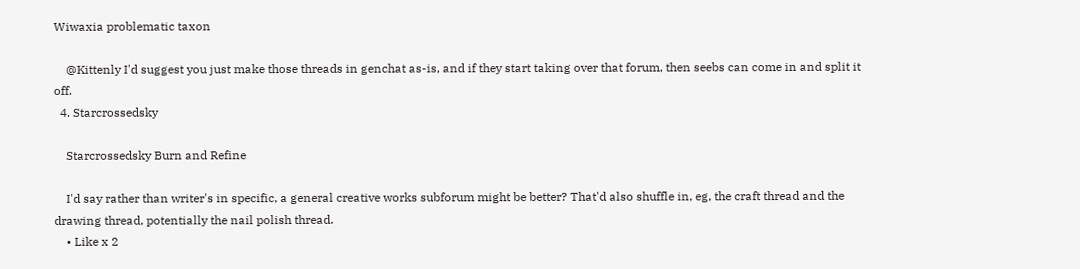Wiwaxia problematic taxon

    @Kittenly I'd suggest you just make those threads in genchat as-is, and if they start taking over that forum, then seebs can come in and split it off.
  4. Starcrossedsky

    Starcrossedsky Burn and Refine

    I'd say rather than writer's in specific, a general creative works subforum might be better? That'd also shuffle in, eg, the craft thread and the drawing thread, potentially the nail polish thread.
    • Like x 2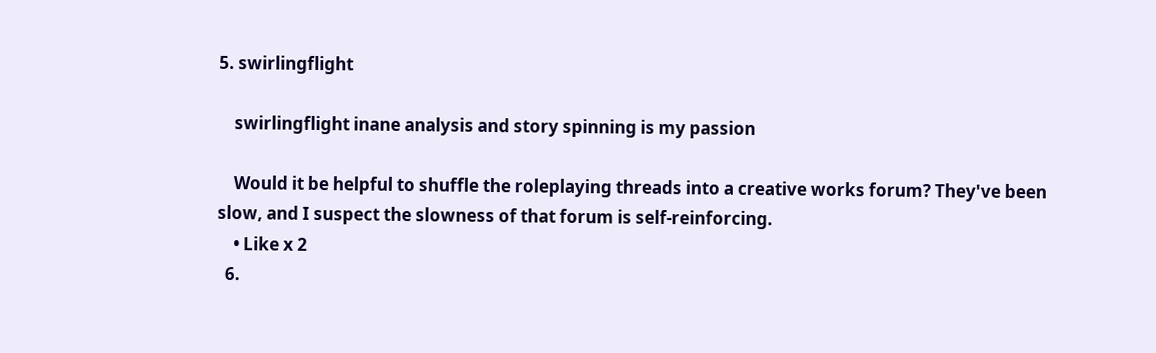5. swirlingflight

    swirlingflight inane analysis and story spinning is my passion

    Would it be helpful to shuffle the roleplaying threads into a creative works forum? They've been slow, and I suspect the slowness of that forum is self-reinforcing.
    • Like x 2
  6.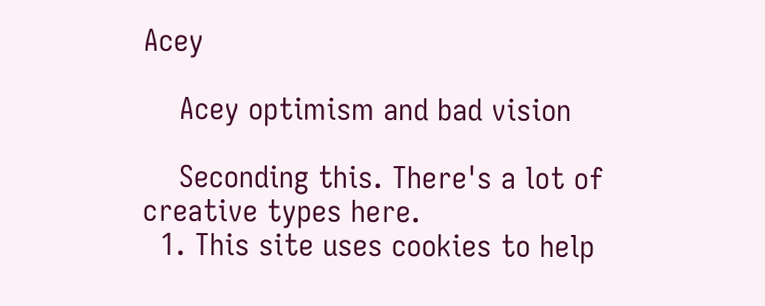Acey

    Acey optimism and bad vision

    Seconding this. There's a lot of creative types here.
  1. This site uses cookies to help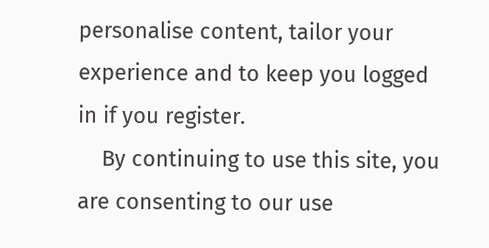personalise content, tailor your experience and to keep you logged in if you register.
    By continuing to use this site, you are consenting to our use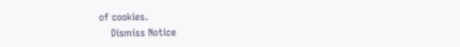of cookies.
    Dismiss Notice